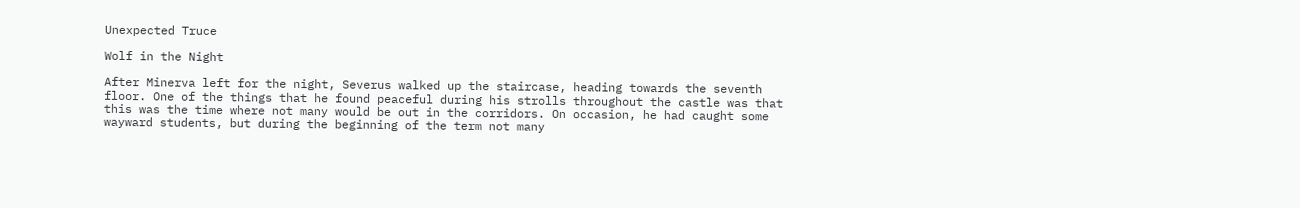Unexpected Truce

Wolf in the Night

After Minerva left for the night, Severus walked up the staircase, heading towards the seventh floor. One of the things that he found peaceful during his strolls throughout the castle was that this was the time where not many would be out in the corridors. On occasion, he had caught some wayward students, but during the beginning of the term not many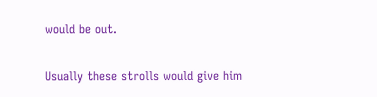would be out.

Usually these strolls would give him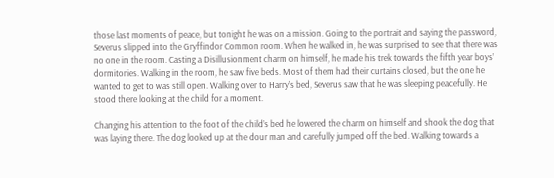those last moments of peace, but tonight he was on a mission. Going to the portrait and saying the password, Severus slipped into the Gryffindor Common room. When he walked in, he was surprised to see that there was no one in the room. Casting a Disillusionment charm on himself, he made his trek towards the fifth year boys’ dormitories. Walking in the room, he saw five beds. Most of them had their curtains closed, but the one he wanted to get to was still open. Walking over to Harry’s bed, Severus saw that he was sleeping peacefully. He stood there looking at the child for a moment.

Changing his attention to the foot of the child’s bed he lowered the charm on himself and shook the dog that was laying there. The dog looked up at the dour man and carefully jumped off the bed. Walking towards a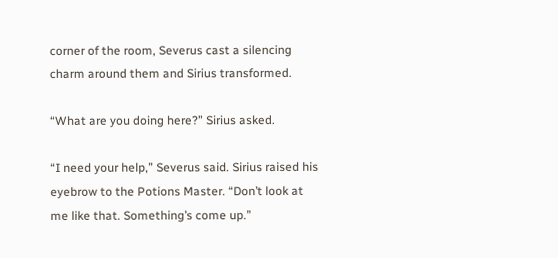corner of the room, Severus cast a silencing charm around them and Sirius transformed.

“What are you doing here?” Sirius asked.

“I need your help,” Severus said. Sirius raised his eyebrow to the Potions Master. “Don’t look at me like that. Something’s come up.”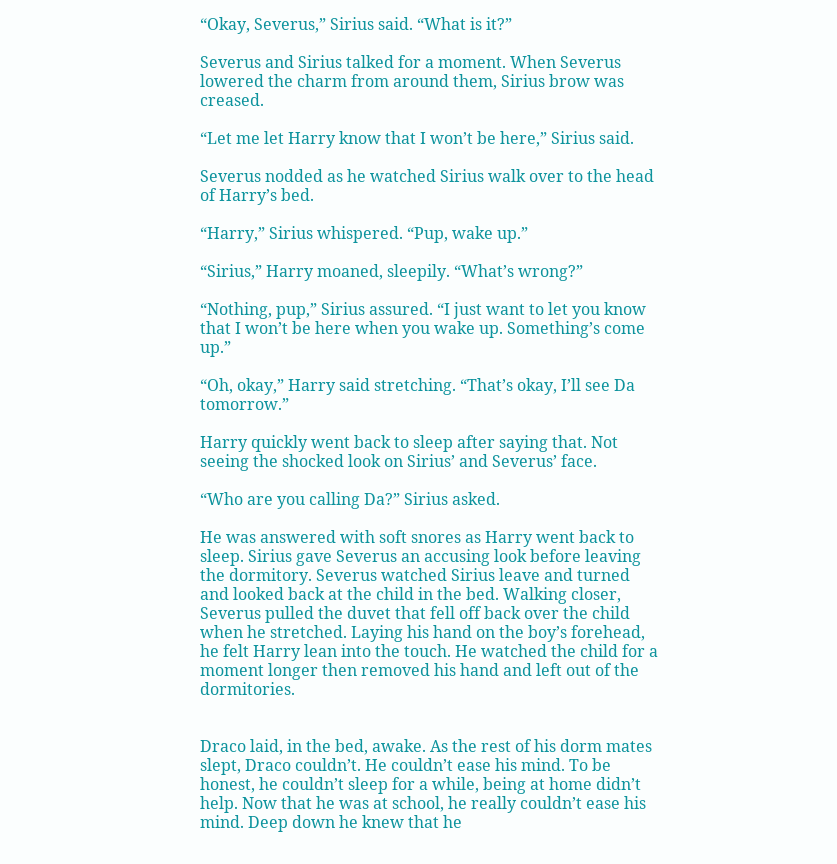“Okay, Severus,” Sirius said. “What is it?”

Severus and Sirius talked for a moment. When Severus lowered the charm from around them, Sirius brow was creased.

“Let me let Harry know that I won’t be here,” Sirius said.

Severus nodded as he watched Sirius walk over to the head of Harry’s bed.

“Harry,” Sirius whispered. “Pup, wake up.”

“Sirius,” Harry moaned, sleepily. “What’s wrong?”

“Nothing, pup,” Sirius assured. “I just want to let you know that I won’t be here when you wake up. Something’s come up.”

“Oh, okay,” Harry said stretching. “That’s okay, I’ll see Da tomorrow.”

Harry quickly went back to sleep after saying that. Not seeing the shocked look on Sirius’ and Severus’ face.

“Who are you calling Da?” Sirius asked.

He was answered with soft snores as Harry went back to sleep. Sirius gave Severus an accusing look before leaving the dormitory. Severus watched Sirius leave and turned and looked back at the child in the bed. Walking closer, Severus pulled the duvet that fell off back over the child when he stretched. Laying his hand on the boy’s forehead, he felt Harry lean into the touch. He watched the child for a moment longer then removed his hand and left out of the dormitories.


Draco laid, in the bed, awake. As the rest of his dorm mates slept, Draco couldn’t. He couldn’t ease his mind. To be honest, he couldn’t sleep for a while, being at home didn’t help. Now that he was at school, he really couldn’t ease his mind. Deep down he knew that he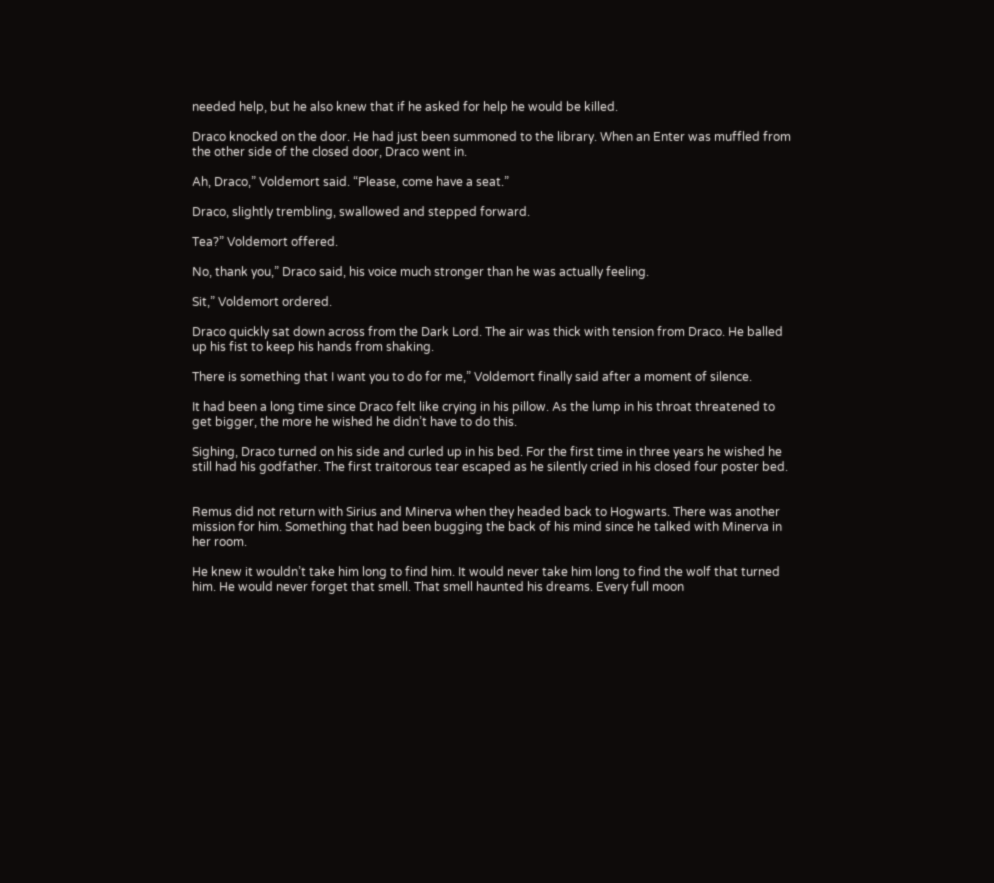needed help, but he also knew that if he asked for help he would be killed.

Draco knocked on the door. He had just been summoned to the library. When an Enter was muffled from the other side of the closed door, Draco went in.

Ah, Draco,” Voldemort said. “Please, come have a seat.”

Draco, slightly trembling, swallowed and stepped forward.

Tea?” Voldemort offered.

No, thank you,” Draco said, his voice much stronger than he was actually feeling.

Sit,” Voldemort ordered.

Draco quickly sat down across from the Dark Lord. The air was thick with tension from Draco. He balled up his fist to keep his hands from shaking.

There is something that I want you to do for me,” Voldemort finally said after a moment of silence.

It had been a long time since Draco felt like crying in his pillow. As the lump in his throat threatened to get bigger, the more he wished he didn’t have to do this.

Sighing, Draco turned on his side and curled up in his bed. For the first time in three years he wished he still had his godfather. The first traitorous tear escaped as he silently cried in his closed four poster bed.


Remus did not return with Sirius and Minerva when they headed back to Hogwarts. There was another mission for him. Something that had been bugging the back of his mind since he talked with Minerva in her room.

He knew it wouldn’t take him long to find him. It would never take him long to find the wolf that turned him. He would never forget that smell. That smell haunted his dreams. Every full moon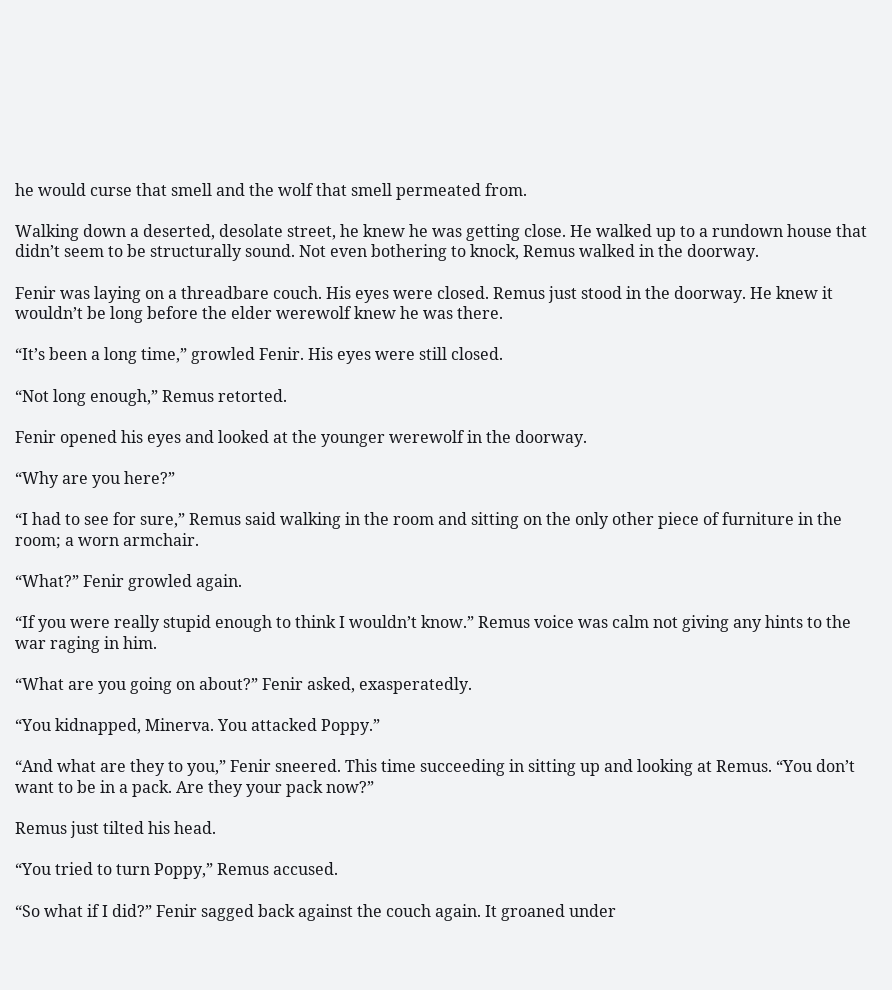he would curse that smell and the wolf that smell permeated from.

Walking down a deserted, desolate street, he knew he was getting close. He walked up to a rundown house that didn’t seem to be structurally sound. Not even bothering to knock, Remus walked in the doorway.

Fenir was laying on a threadbare couch. His eyes were closed. Remus just stood in the doorway. He knew it wouldn’t be long before the elder werewolf knew he was there.

“It’s been a long time,” growled Fenir. His eyes were still closed.

“Not long enough,” Remus retorted.

Fenir opened his eyes and looked at the younger werewolf in the doorway.

“Why are you here?”

“I had to see for sure,” Remus said walking in the room and sitting on the only other piece of furniture in the room; a worn armchair.

“What?” Fenir growled again.

“If you were really stupid enough to think I wouldn’t know.” Remus voice was calm not giving any hints to the war raging in him.

“What are you going on about?” Fenir asked, exasperatedly.

“You kidnapped, Minerva. You attacked Poppy.”

“And what are they to you,” Fenir sneered. This time succeeding in sitting up and looking at Remus. “You don’t want to be in a pack. Are they your pack now?”

Remus just tilted his head.

“You tried to turn Poppy,” Remus accused.

“So what if I did?” Fenir sagged back against the couch again. It groaned under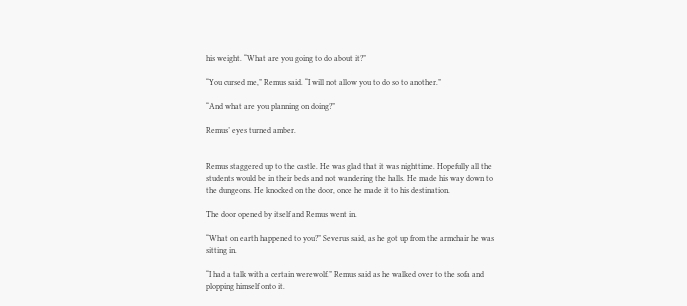his weight. “What are you going to do about it?”

“You cursed me,” Remus said. “I will not allow you to do so to another.”

“And what are you planning on doing?”

Remus’ eyes turned amber.


Remus staggered up to the castle. He was glad that it was nighttime. Hopefully all the students would be in their beds and not wandering the halls. He made his way down to the dungeons. He knocked on the door, once he made it to his destination.

The door opened by itself and Remus went in.

“What on earth happened to you?” Severus said, as he got up from the armchair he was sitting in.

“I had a talk with a certain werewolf.” Remus said as he walked over to the sofa and plopping himself onto it.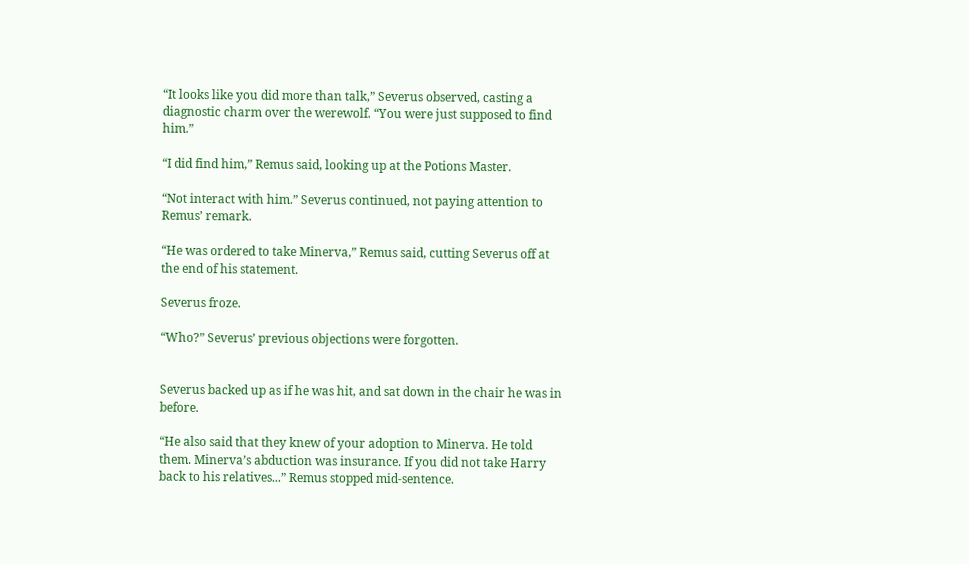“It looks like you did more than talk,” Severus observed, casting a diagnostic charm over the werewolf. “You were just supposed to find him.”

“I did find him,” Remus said, looking up at the Potions Master.

“Not interact with him.” Severus continued, not paying attention to Remus’ remark.

“He was ordered to take Minerva,” Remus said, cutting Severus off at the end of his statement.

Severus froze.

“Who?” Severus’ previous objections were forgotten.


Severus backed up as if he was hit, and sat down in the chair he was in before.

“He also said that they knew of your adoption to Minerva. He told them. Minerva’s abduction was insurance. If you did not take Harry back to his relatives...” Remus stopped mid-sentence.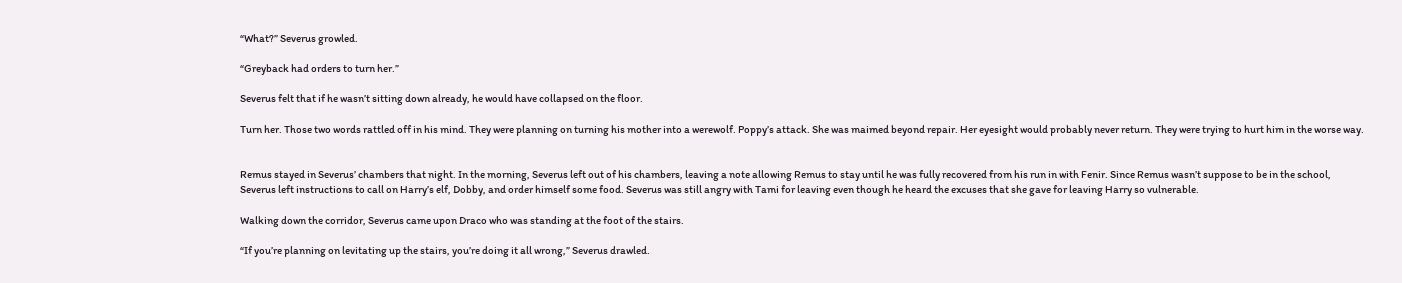“What?” Severus growled.

“Greyback had orders to turn her.”

Severus felt that if he wasn’t sitting down already, he would have collapsed on the floor.

Turn her. Those two words rattled off in his mind. They were planning on turning his mother into a werewolf. Poppy’s attack. She was maimed beyond repair. Her eyesight would probably never return. They were trying to hurt him in the worse way.


Remus stayed in Severus’ chambers that night. In the morning, Severus left out of his chambers, leaving a note allowing Remus to stay until he was fully recovered from his run in with Fenir. Since Remus wasn’t suppose to be in the school, Severus left instructions to call on Harry’s elf, Dobby, and order himself some food. Severus was still angry with Tami for leaving even though he heard the excuses that she gave for leaving Harry so vulnerable.

Walking down the corridor, Severus came upon Draco who was standing at the foot of the stairs.

“If you’re planning on levitating up the stairs, you’re doing it all wrong,” Severus drawled.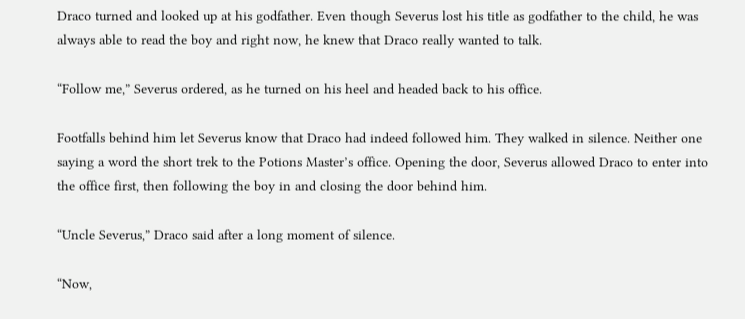Draco turned and looked up at his godfather. Even though Severus lost his title as godfather to the child, he was always able to read the boy and right now, he knew that Draco really wanted to talk.

“Follow me,” Severus ordered, as he turned on his heel and headed back to his office.

Footfalls behind him let Severus know that Draco had indeed followed him. They walked in silence. Neither one saying a word the short trek to the Potions Master’s office. Opening the door, Severus allowed Draco to enter into the office first, then following the boy in and closing the door behind him.

“Uncle Severus,” Draco said after a long moment of silence.

“Now,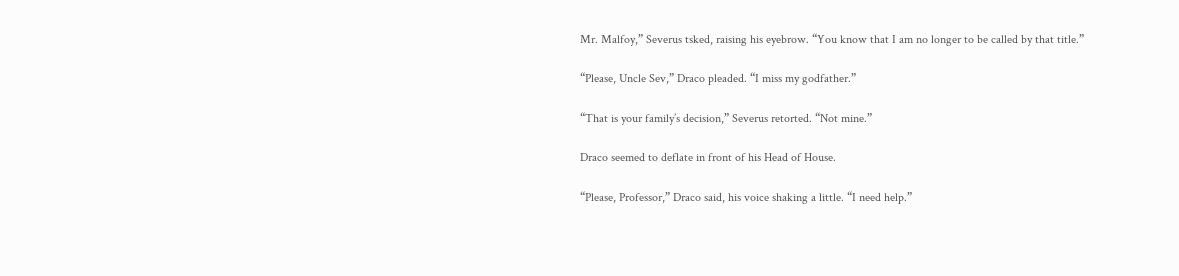Mr. Malfoy,” Severus tsked, raising his eyebrow. “You know that I am no longer to be called by that title.”

“Please, Uncle Sev,” Draco pleaded. “I miss my godfather.”

“That is your family’s decision,” Severus retorted. “Not mine.”

Draco seemed to deflate in front of his Head of House.

“Please, Professor,” Draco said, his voice shaking a little. “I need help.”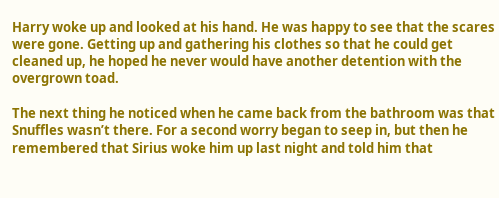Harry woke up and looked at his hand. He was happy to see that the scares were gone. Getting up and gathering his clothes so that he could get cleaned up, he hoped he never would have another detention with the overgrown toad.

The next thing he noticed when he came back from the bathroom was that Snuffles wasn’t there. For a second worry began to seep in, but then he remembered that Sirius woke him up last night and told him that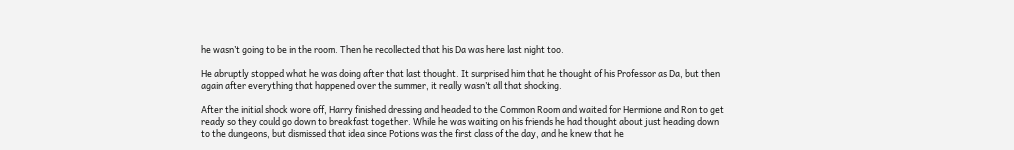he wasn’t going to be in the room. Then he recollected that his Da was here last night too.

He abruptly stopped what he was doing after that last thought. It surprised him that he thought of his Professor as Da, but then again after everything that happened over the summer, it really wasn’t all that shocking.

After the initial shock wore off, Harry finished dressing and headed to the Common Room and waited for Hermione and Ron to get ready so they could go down to breakfast together. While he was waiting on his friends he had thought about just heading down to the dungeons, but dismissed that idea since Potions was the first class of the day, and he knew that he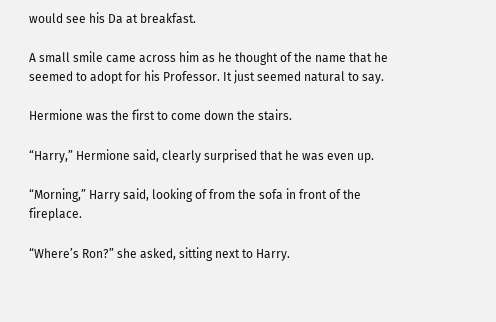would see his Da at breakfast.

A small smile came across him as he thought of the name that he seemed to adopt for his Professor. It just seemed natural to say.

Hermione was the first to come down the stairs.

“Harry,” Hermione said, clearly surprised that he was even up.

“Morning,” Harry said, looking of from the sofa in front of the fireplace.

“Where’s Ron?” she asked, sitting next to Harry.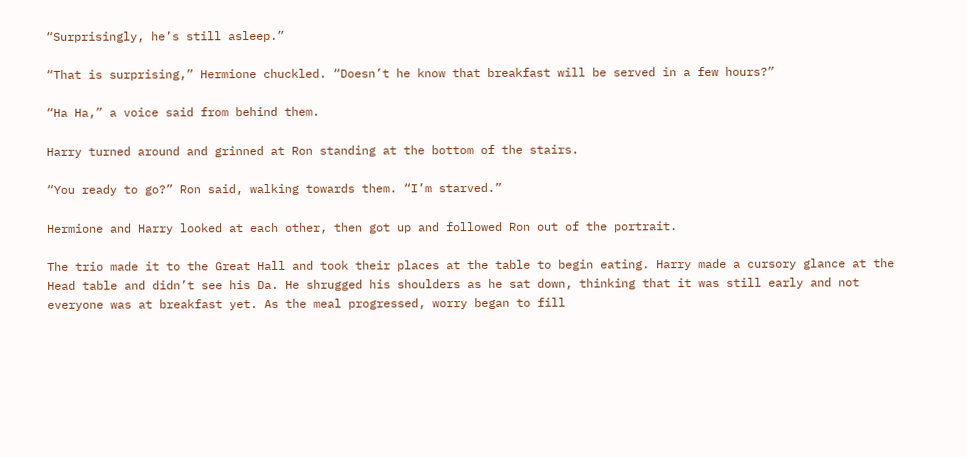“Surprisingly, he’s still asleep.”

“That is surprising,” Hermione chuckled. “Doesn’t he know that breakfast will be served in a few hours?”

“Ha Ha,” a voice said from behind them.

Harry turned around and grinned at Ron standing at the bottom of the stairs.

“You ready to go?” Ron said, walking towards them. “I’m starved.”

Hermione and Harry looked at each other, then got up and followed Ron out of the portrait.

The trio made it to the Great Hall and took their places at the table to begin eating. Harry made a cursory glance at the Head table and didn’t see his Da. He shrugged his shoulders as he sat down, thinking that it was still early and not everyone was at breakfast yet. As the meal progressed, worry began to fill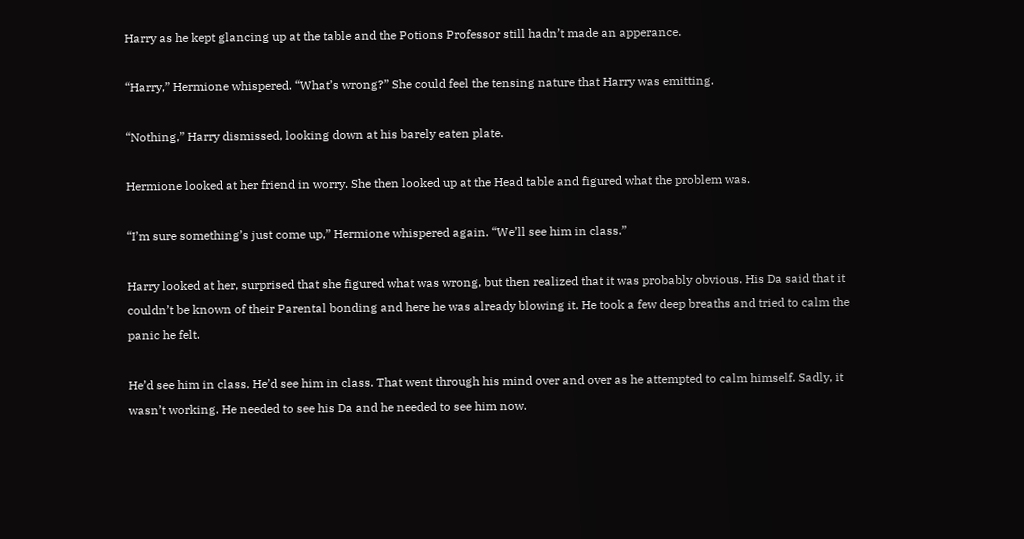Harry as he kept glancing up at the table and the Potions Professor still hadn’t made an apperance.

“Harry,” Hermione whispered. “What’s wrong?” She could feel the tensing nature that Harry was emitting.

“Nothing,” Harry dismissed, looking down at his barely eaten plate.

Hermione looked at her friend in worry. She then looked up at the Head table and figured what the problem was.

“I’m sure something’s just come up,” Hermione whispered again. “We’ll see him in class.”

Harry looked at her, surprised that she figured what was wrong, but then realized that it was probably obvious. His Da said that it couldn’t be known of their Parental bonding and here he was already blowing it. He took a few deep breaths and tried to calm the panic he felt.

He’d see him in class. He’d see him in class. That went through his mind over and over as he attempted to calm himself. Sadly, it wasn’t working. He needed to see his Da and he needed to see him now.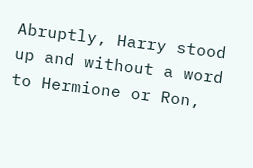Abruptly, Harry stood up and without a word to Hermione or Ron,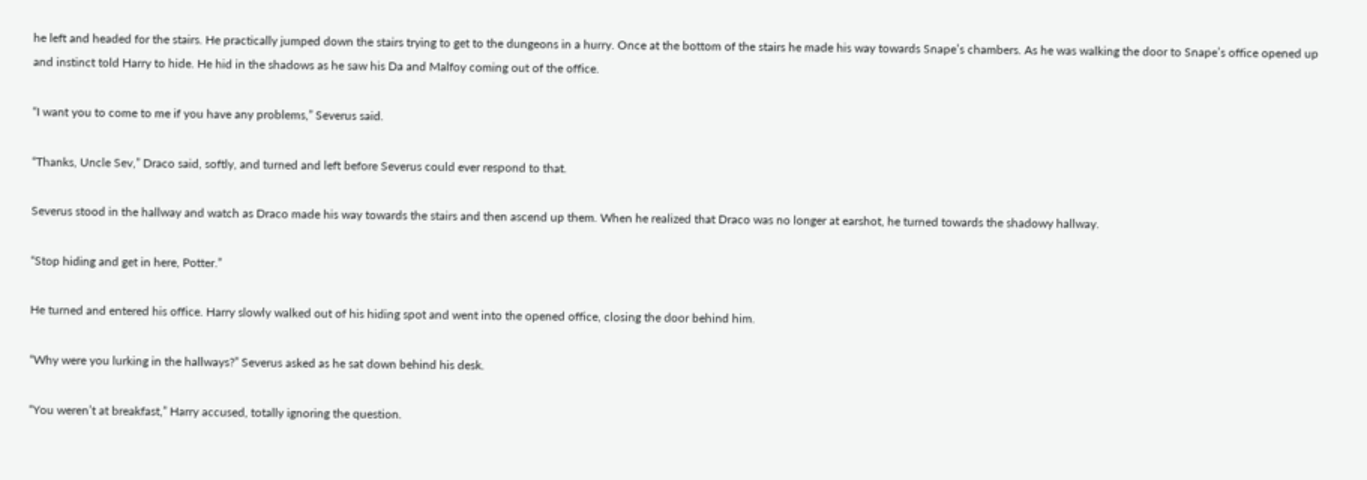he left and headed for the stairs. He practically jumped down the stairs trying to get to the dungeons in a hurry. Once at the bottom of the stairs he made his way towards Snape’s chambers. As he was walking the door to Snape’s office opened up and instinct told Harry to hide. He hid in the shadows as he saw his Da and Malfoy coming out of the office.

“I want you to come to me if you have any problems,” Severus said.

“Thanks, Uncle Sev,” Draco said, softly, and turned and left before Severus could ever respond to that.

Severus stood in the hallway and watch as Draco made his way towards the stairs and then ascend up them. When he realized that Draco was no longer at earshot, he turned towards the shadowy hallway.

“Stop hiding and get in here, Potter.”

He turned and entered his office. Harry slowly walked out of his hiding spot and went into the opened office, closing the door behind him.

“Why were you lurking in the hallways?” Severus asked as he sat down behind his desk.

“You weren’t at breakfast,” Harry accused, totally ignoring the question.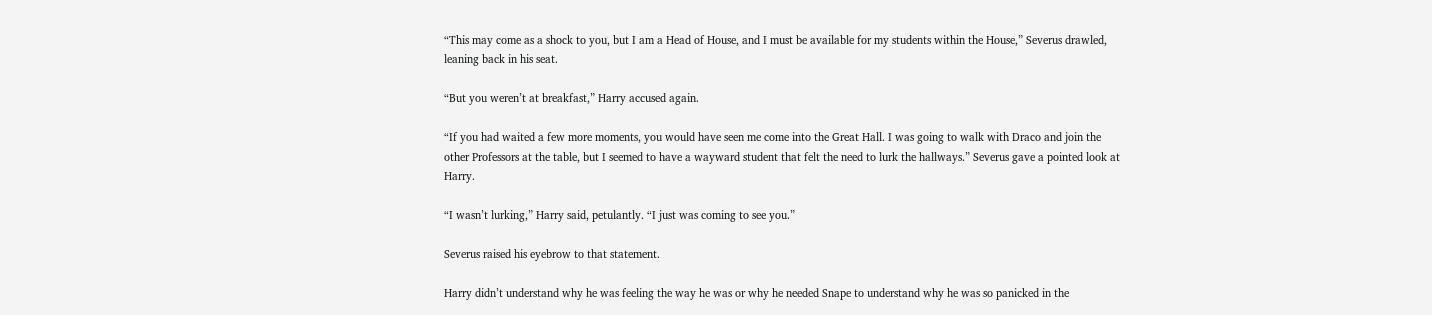“This may come as a shock to you, but I am a Head of House, and I must be available for my students within the House,” Severus drawled, leaning back in his seat.

“But you weren’t at breakfast,” Harry accused again.

“If you had waited a few more moments, you would have seen me come into the Great Hall. I was going to walk with Draco and join the other Professors at the table, but I seemed to have a wayward student that felt the need to lurk the hallways.” Severus gave a pointed look at Harry.

“I wasn’t lurking,” Harry said, petulantly. “I just was coming to see you.”

Severus raised his eyebrow to that statement.

Harry didn’t understand why he was feeling the way he was or why he needed Snape to understand why he was so panicked in the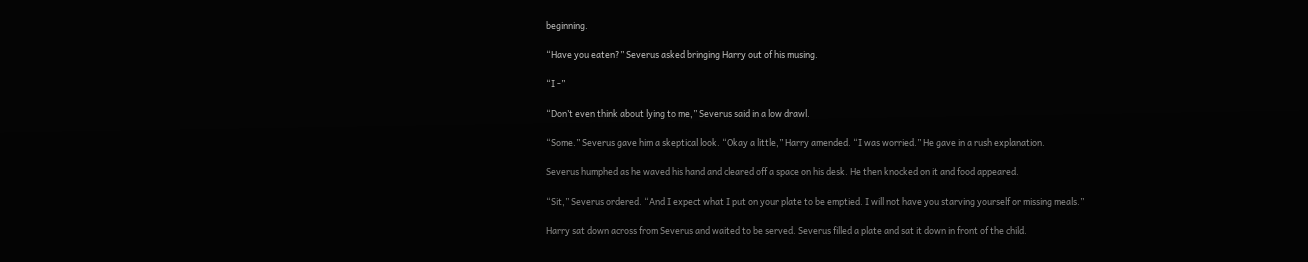beginning.

“Have you eaten?” Severus asked bringing Harry out of his musing.

“I -”

“Don’t even think about lying to me,” Severus said in a low drawl.

“Some.” Severus gave him a skeptical look. “Okay a little,” Harry amended. “I was worried.” He gave in a rush explanation.

Severus humphed as he waved his hand and cleared off a space on his desk. He then knocked on it and food appeared.

“Sit,” Severus ordered. “And I expect what I put on your plate to be emptied. I will not have you starving yourself or missing meals.”

Harry sat down across from Severus and waited to be served. Severus filled a plate and sat it down in front of the child.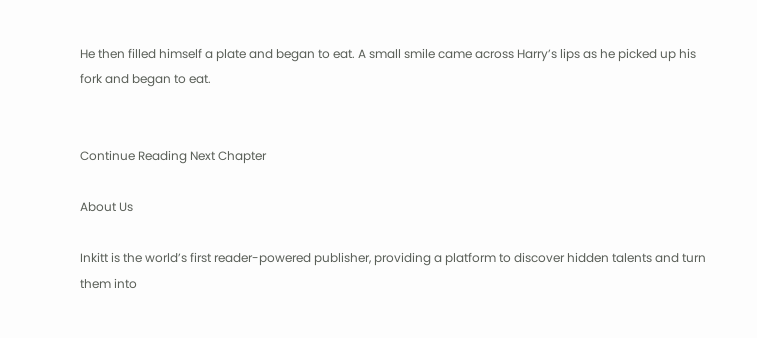He then filled himself a plate and began to eat. A small smile came across Harry’s lips as he picked up his fork and began to eat.


Continue Reading Next Chapter

About Us

Inkitt is the world’s first reader-powered publisher, providing a platform to discover hidden talents and turn them into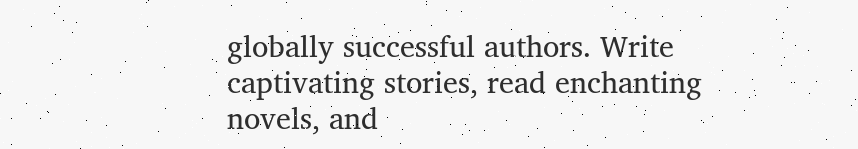globally successful authors. Write captivating stories, read enchanting novels, and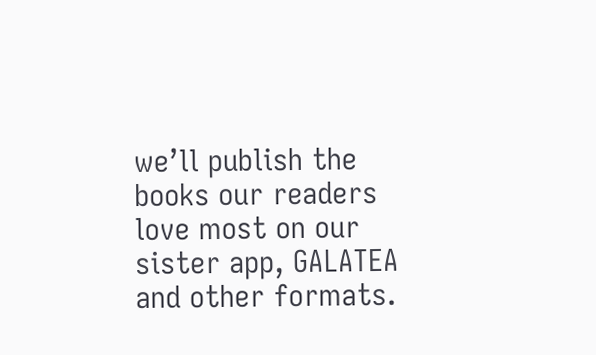we’ll publish the books our readers love most on our sister app, GALATEA and other formats.